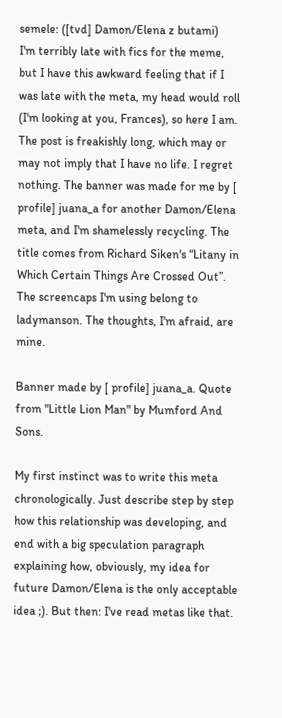semele: ([tvd] Damon/Elena z butami)
I'm terribly late with fics for the meme, but I have this awkward feeling that if I was late with the meta, my head would roll (I'm looking at you, Frances), so here I am. The post is freakishly long, which may or may not imply that I have no life. I regret nothing. The banner was made for me by [ profile] juana_a for another Damon/Elena meta, and I'm shamelessly recycling. The title comes from Richard Siken's “Litany in Which Certain Things Are Crossed Out”. The screencaps I'm using belong to ladymanson. The thoughts, I'm afraid, are mine.

Banner made by [ profile] juana_a. Quote from "Little Lion Man" by Mumford And Sons.

My first instinct was to write this meta chronologically. Just describe step by step how this relationship was developing, and end with a big speculation paragraph explaining how, obviously, my idea for future Damon/Elena is the only acceptable idea ;). But then: I've read metas like that.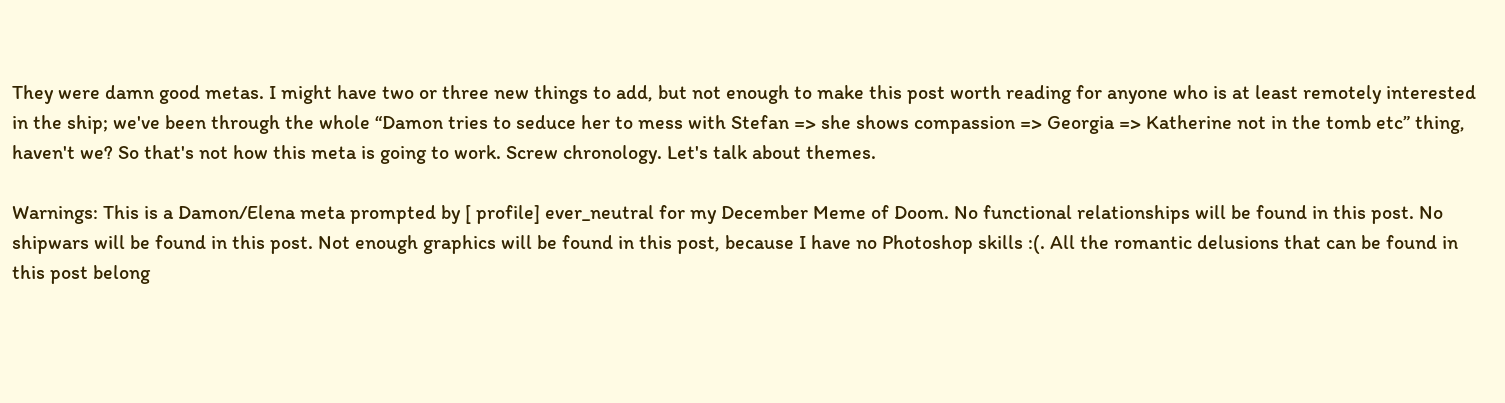They were damn good metas. I might have two or three new things to add, but not enough to make this post worth reading for anyone who is at least remotely interested in the ship; we've been through the whole “Damon tries to seduce her to mess with Stefan => she shows compassion => Georgia => Katherine not in the tomb etc” thing, haven't we? So that's not how this meta is going to work. Screw chronology. Let's talk about themes.

Warnings: This is a Damon/Elena meta prompted by [ profile] ever_neutral for my December Meme of Doom. No functional relationships will be found in this post. No shipwars will be found in this post. Not enough graphics will be found in this post, because I have no Photoshop skills :(. All the romantic delusions that can be found in this post belong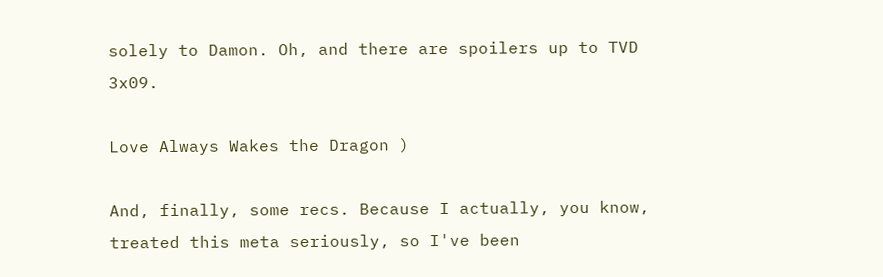solely to Damon. Oh, and there are spoilers up to TVD 3x09.

Love Always Wakes the Dragon )

And, finally, some recs. Because I actually, you know, treated this meta seriously, so I've been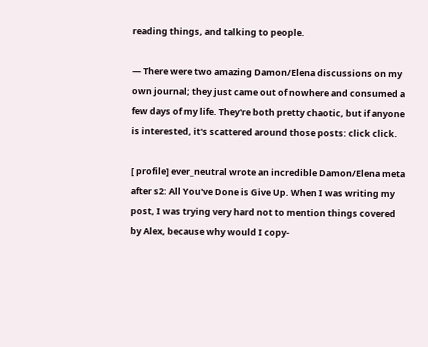reading things, and talking to people.

— There were two amazing Damon/Elena discussions on my own journal; they just came out of nowhere and consumed a few days of my life. They're both pretty chaotic, but if anyone is interested, it's scattered around those posts: click click.

[ profile] ever_neutral wrote an incredible Damon/Elena meta after s2: All You've Done is Give Up. When I was writing my post, I was trying very hard not to mention things covered by Alex, because why would I copy-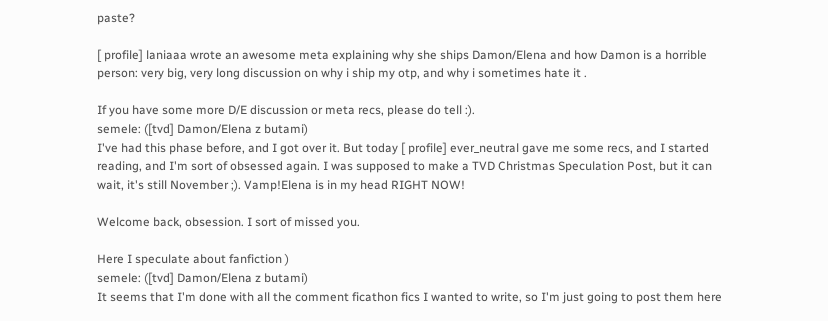paste?

[ profile] laniaaa wrote an awesome meta explaining why she ships Damon/Elena and how Damon is a horrible person: very big, very long discussion on why i ship my otp, and why i sometimes hate it .

If you have some more D/E discussion or meta recs, please do tell :).
semele: ([tvd] Damon/Elena z butami)
I've had this phase before, and I got over it. But today [ profile] ever_neutral gave me some recs, and I started reading, and I'm sort of obsessed again. I was supposed to make a TVD Christmas Speculation Post, but it can wait, it's still November ;). Vamp!Elena is in my head RIGHT NOW!

Welcome back, obsession. I sort of missed you.

Here I speculate about fanfiction )
semele: ([tvd] Damon/Elena z butami)
It seems that I'm done with all the comment ficathon fics I wanted to write, so I'm just going to post them here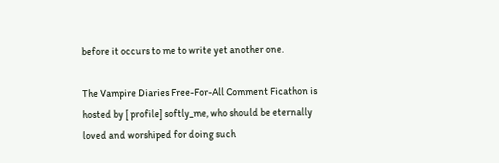before it occurs to me to write yet another one.

The Vampire Diaries Free-For-All Comment Ficathon is hosted by [ profile] softly_me, who should be eternally loved and worshiped for doing such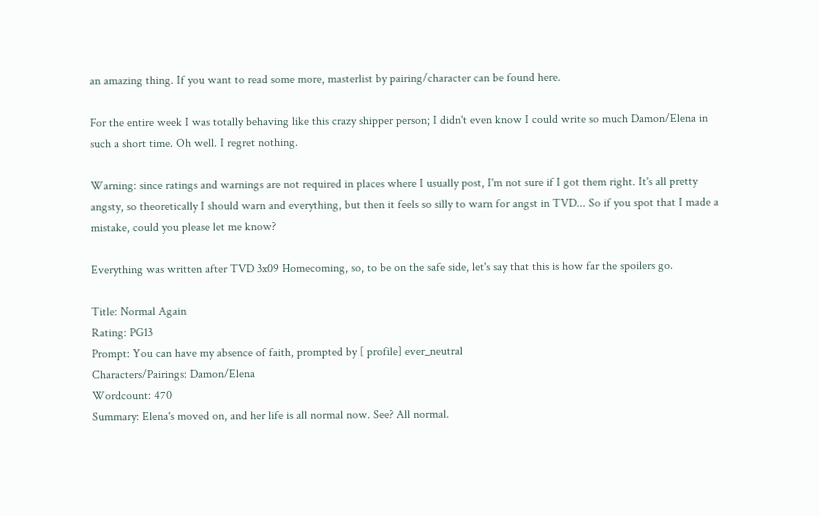an amazing thing. If you want to read some more, masterlist by pairing/character can be found here.

For the entire week I was totally behaving like this crazy shipper person; I didn't even know I could write so much Damon/Elena in such a short time. Oh well. I regret nothing.

Warning: since ratings and warnings are not required in places where I usually post, I'm not sure if I got them right. It's all pretty angsty, so theoretically I should warn and everything, but then it feels so silly to warn for angst in TVD... So if you spot that I made a mistake, could you please let me know?

Everything was written after TVD 3x09 Homecoming, so, to be on the safe side, let's say that this is how far the spoilers go.

Title: Normal Again
Rating: PG13
Prompt: You can have my absence of faith, prompted by [ profile] ever_neutral
Characters/Pairings: Damon/Elena
Wordcount: 470
Summary: Elena's moved on, and her life is all normal now. See? All normal.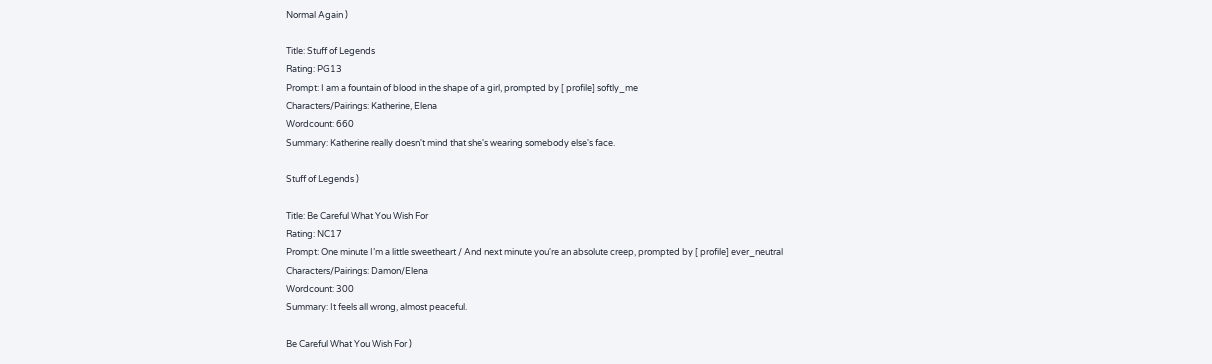Normal Again )

Title: Stuff of Legends
Rating: PG13
Prompt: I am a fountain of blood in the shape of a girl, prompted by [ profile] softly_me
Characters/Pairings: Katherine, Elena
Wordcount: 660
Summary: Katherine really doesn't mind that she's wearing somebody else's face.

Stuff of Legends )

Title: Be Careful What You Wish For
Rating: NC17
Prompt: One minute I’m a little sweetheart / And next minute you're an absolute creep, prompted by [ profile] ever_neutral
Characters/Pairings: Damon/Elena
Wordcount: 300
Summary: It feels all wrong, almost peaceful.

Be Careful What You Wish For )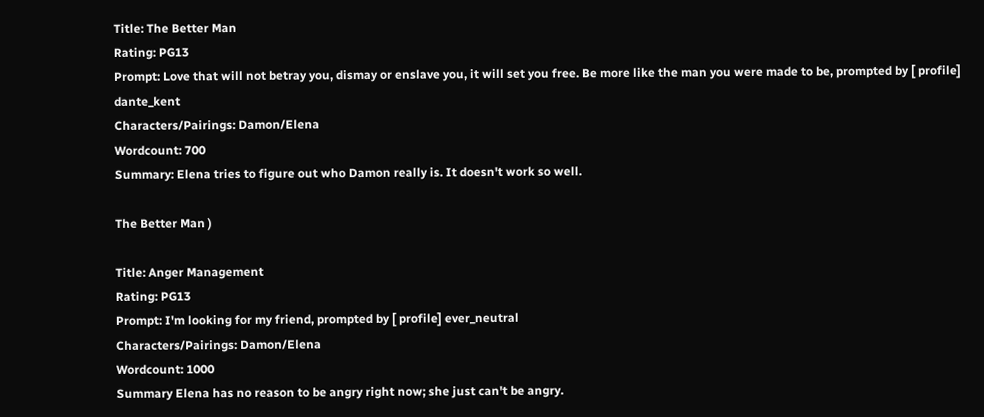Title: The Better Man
Rating: PG13
Prompt: Love that will not betray you, dismay or enslave you, it will set you free. Be more like the man you were made to be, prompted by [ profile] dante_kent
Characters/Pairings: Damon/Elena
Wordcount: 700
Summary: Elena tries to figure out who Damon really is. It doesn't work so well.

The Better Man )

Title: Anger Management
Rating: PG13
Prompt: I'm looking for my friend, prompted by [ profile] ever_neutral
Characters/Pairings: Damon/Elena
Wordcount: 1000
Summary Elena has no reason to be angry right now; she just can't be angry.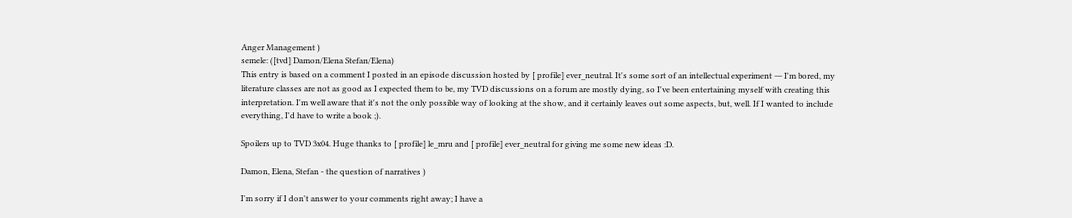Anger Management )
semele: ([tvd] Damon/Elena Stefan/Elena)
This entry is based on a comment I posted in an episode discussion hosted by [ profile] ever_neutral. It's some sort of an intellectual experiment ― I'm bored, my literature classes are not as good as I expected them to be, my TVD discussions on a forum are mostly dying, so I've been entertaining myself with creating this interpretation. I'm well aware that it's not the only possible way of looking at the show, and it certainly leaves out some aspects, but, well. If I wanted to include everything, I'd have to write a book ;).

Spoilers up to TVD 3x04. Huge thanks to [ profile] le_mru and [ profile] ever_neutral for giving me some new ideas :D.

Damon, Elena, Stefan - the question of narratives )

I'm sorry if I don't answer to your comments right away; I have a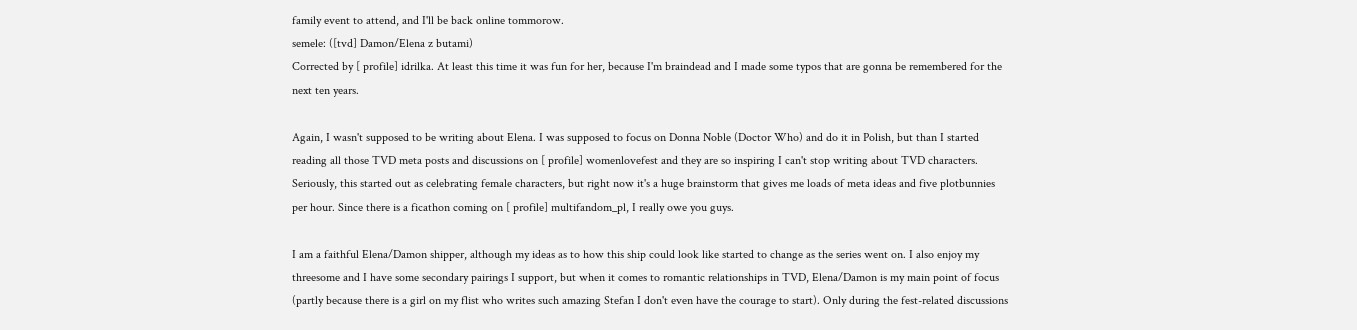family event to attend, and I'll be back online tommorow.
semele: ([tvd] Damon/Elena z butami)
Corrected by [ profile] idrilka. At least this time it was fun for her, because I'm braindead and I made some typos that are gonna be remembered for the next ten years.

Again, I wasn't supposed to be writing about Elena. I was supposed to focus on Donna Noble (Doctor Who) and do it in Polish, but than I started reading all those TVD meta posts and discussions on [ profile] womenlovefest and they are so inspiring I can't stop writing about TVD characters. Seriously, this started out as celebrating female characters, but right now it's a huge brainstorm that gives me loads of meta ideas and five plotbunnies per hour. Since there is a ficathon coming on [ profile] multifandom_pl, I really owe you guys.

I am a faithful Elena/Damon shipper, although my ideas as to how this ship could look like started to change as the series went on. I also enjoy my threesome and I have some secondary pairings I support, but when it comes to romantic relationships in TVD, Elena/Damon is my main point of focus (partly because there is a girl on my flist who writes such amazing Stefan I don't even have the courage to start). Only during the fest-related discussions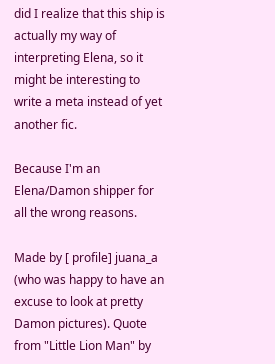did I realize that this ship is actually my way of interpreting Elena, so it might be interesting to write a meta instead of yet another fic.

Because I'm an Elena/Damon shipper for all the wrong reasons.

Made by [ profile] juana_a (who was happy to have an excuse to look at pretty Damon pictures). Quote from "Little Lion Man" by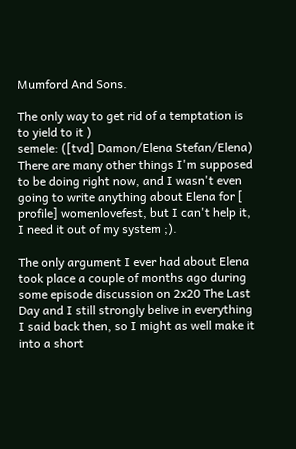Mumford And Sons.

The only way to get rid of a temptation is to yield to it )
semele: ([tvd] Damon/Elena Stefan/Elena)
There are many other things I'm supposed to be doing right now, and I wasn't even going to write anything about Elena for [ profile] womenlovefest, but I can't help it, I need it out of my system ;).

The only argument I ever had about Elena took place a couple of months ago during some episode discussion on 2x20 The Last Day and I still strongly belive in everything I said back then, so I might as well make it into a short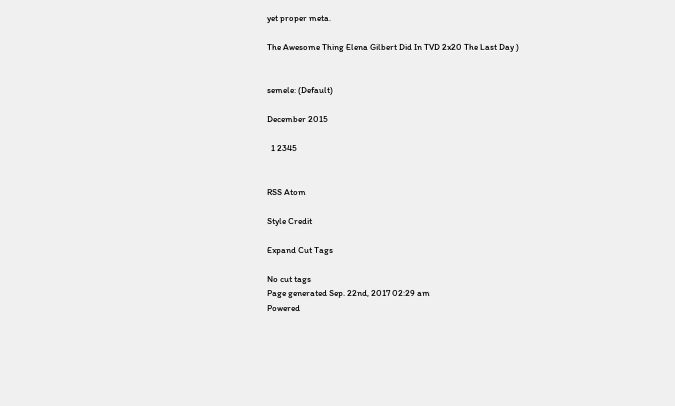yet proper meta.

The Awesome Thing Elena Gilbert Did In TVD 2x20 The Last Day )


semele: (Default)

December 2015

  1 2345


RSS Atom

Style Credit

Expand Cut Tags

No cut tags
Page generated Sep. 22nd, 2017 02:29 am
Powered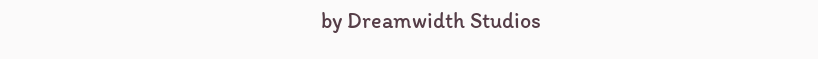by Dreamwidth Studios